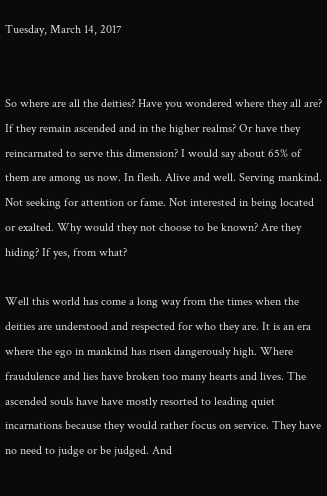Tuesday, March 14, 2017


So where are all the deities? Have you wondered where they all are? If they remain ascended and in the higher realms? Or have they reincarnated to serve this dimension? I would say about 65% of them are among us now. In flesh. Alive and well. Serving mankind. Not seeking for attention or fame. Not interested in being located or exalted. Why would they not choose to be known? Are they hiding? If yes, from what?

Well this world has come a long way from the times when the deities are understood and respected for who they are. It is an era where the ego in mankind has risen dangerously high. Where fraudulence and lies have broken too many hearts and lives. The ascended souls have have mostly resorted to leading quiet incarnations because they would rather focus on service. They have no need to judge or be judged. And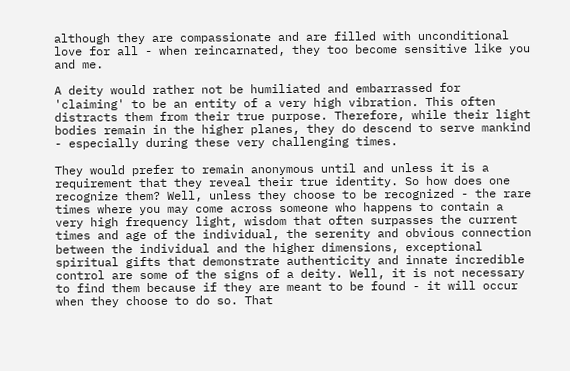although they are compassionate and are filled with unconditional love for all - when reincarnated, they too become sensitive like you and me.

A deity would rather not be humiliated and embarrassed for 'claiming' to be an entity of a very high vibration. This often distracts them from their true purpose. Therefore, while their light bodies remain in the higher planes, they do descend to serve mankind - especially during these very challenging times.

They would prefer to remain anonymous until and unless it is a requirement that they reveal their true identity. So how does one recognize them? Well, unless they choose to be recognized - the rare times where you may come across someone who happens to contain a very high frequency light, wisdom that often surpasses the current times and age of the individual, the serenity and obvious connection between the individual and the higher dimensions, exceptional spiritual gifts that demonstrate authenticity and innate incredible control are some of the signs of a deity. Well, it is not necessary to find them because if they are meant to be found - it will occur when they choose to do so. That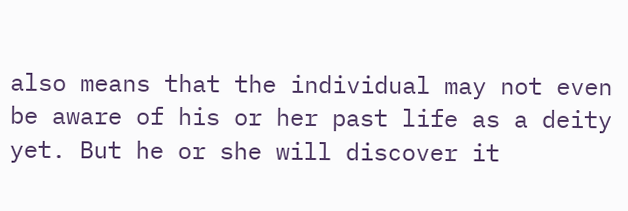also means that the individual may not even be aware of his or her past life as a deity yet. But he or she will discover it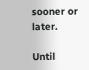sooner or later.

Until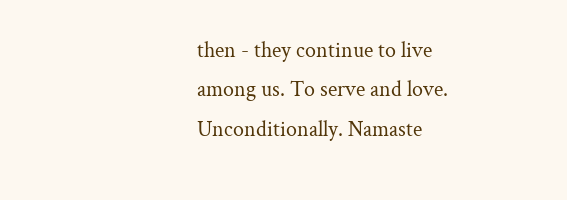then - they continue to live among us. To serve and love. Unconditionally. Namaste